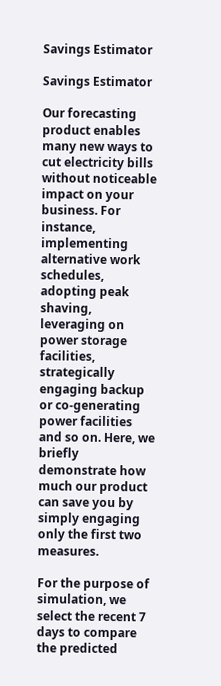Savings Estimator

Savings Estimator

Our forecasting product enables many new ways to cut electricity bills without noticeable impact on your business. For instance, implementing alternative work schedules, adopting peak shaving, leveraging on power storage facilities, strategically engaging backup or co-generating power facilities and so on. Here, we briefly demonstrate how much our product can save you by simply engaging only the first two measures.

For the purpose of simulation, we select the recent 7 days to compare the predicted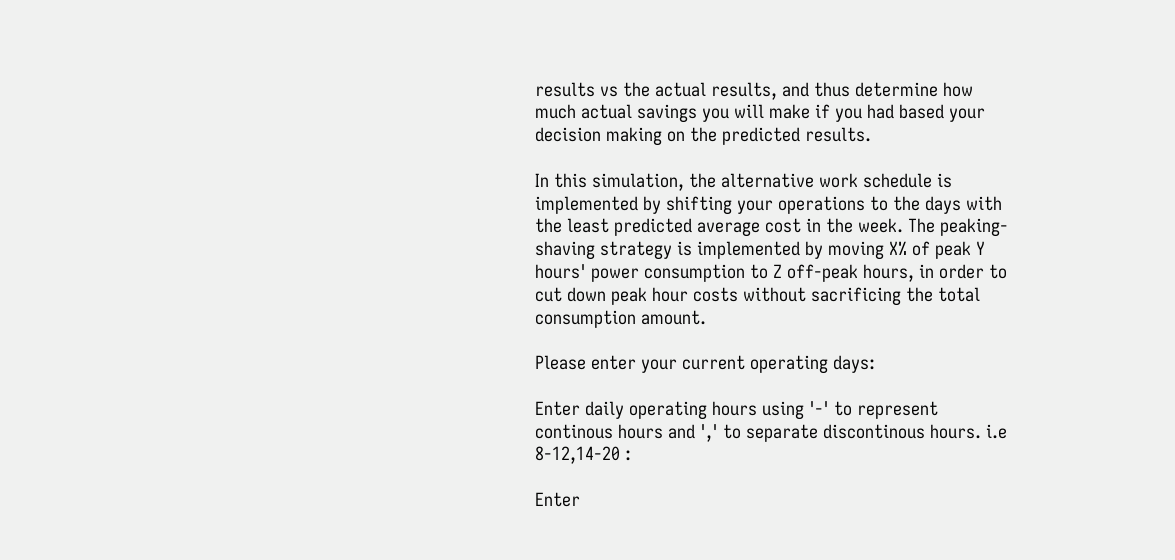results vs the actual results, and thus determine how much actual savings you will make if you had based your decision making on the predicted results.

In this simulation, the alternative work schedule is implemented by shifting your operations to the days with the least predicted average cost in the week. The peaking-shaving strategy is implemented by moving X% of peak Y hours' power consumption to Z off-peak hours, in order to cut down peak hour costs without sacrificing the total consumption amount.

Please enter your current operating days:

Enter daily operating hours using '-' to represent continous hours and ',' to separate discontinous hours. i.e 8-12,14-20 :

Enter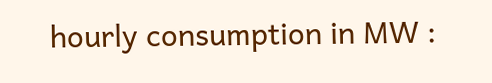hourly consumption in MW :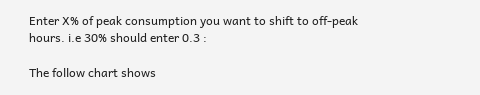Enter X% of peak consumption you want to shift to off-peak hours. i.e 30% should enter 0.3 :

The follow chart shows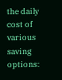the daily cost of various saving options: